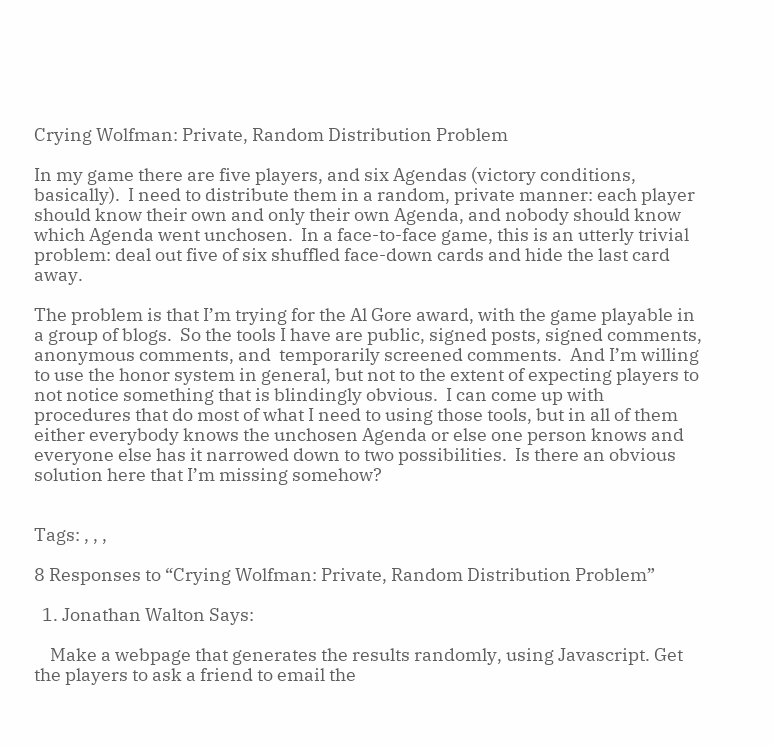Crying Wolfman: Private, Random Distribution Problem

In my game there are five players, and six Agendas (victory conditions, basically).  I need to distribute them in a random, private manner: each player should know their own and only their own Agenda, and nobody should know which Agenda went unchosen.  In a face-to-face game, this is an utterly trivial problem: deal out five of six shuffled face-down cards and hide the last card away.

The problem is that I’m trying for the Al Gore award, with the game playable in a group of blogs.  So the tools I have are public, signed posts, signed comments, anonymous comments, and  temporarily screened comments.  And I’m willing to use the honor system in general, but not to the extent of expecting players to  not notice something that is blindingly obvious.  I can come up with procedures that do most of what I need to using those tools, but in all of them either everybody knows the unchosen Agenda or else one person knows and everyone else has it narrowed down to two possibilities.  Is there an obvious solution here that I’m missing somehow?


Tags: , , ,

8 Responses to “Crying Wolfman: Private, Random Distribution Problem”

  1. Jonathan Walton Says:

    Make a webpage that generates the results randomly, using Javascript. Get the players to ask a friend to email the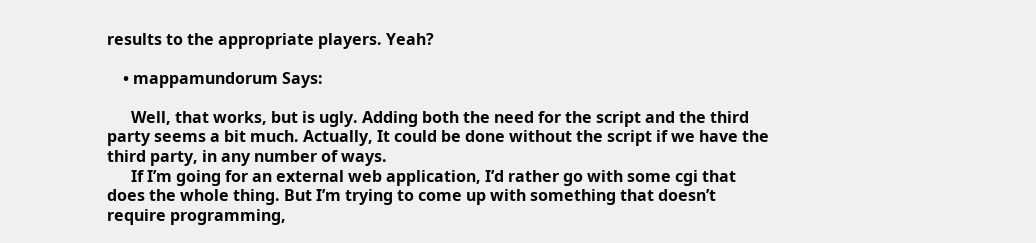results to the appropriate players. Yeah?

    • mappamundorum Says:

      Well, that works, but is ugly. Adding both the need for the script and the third party seems a bit much. Actually, It could be done without the script if we have the third party, in any number of ways.
      If I’m going for an external web application, I’d rather go with some cgi that does the whole thing. But I’m trying to come up with something that doesn’t require programming,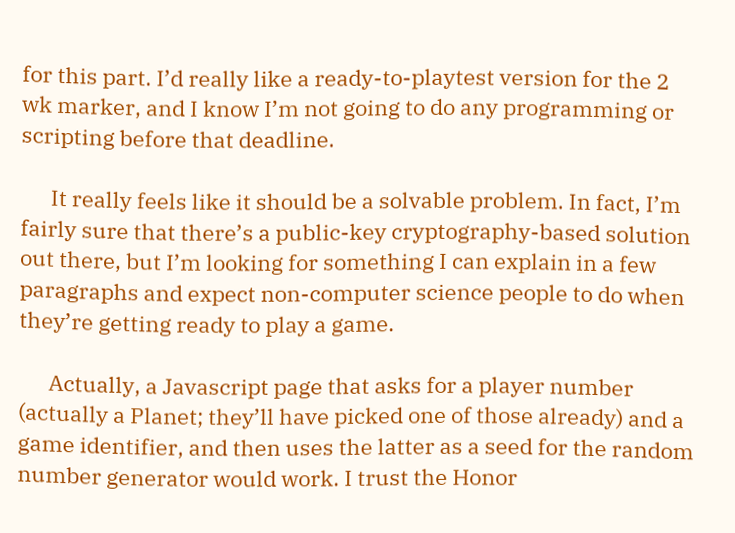for this part. I’d really like a ready-to-playtest version for the 2 wk marker, and I know I’m not going to do any programming or scripting before that deadline.

      It really feels like it should be a solvable problem. In fact, I’m fairly sure that there’s a public-key cryptography-based solution out there, but I’m looking for something I can explain in a few paragraphs and expect non-computer science people to do when they’re getting ready to play a game.

      Actually, a Javascript page that asks for a player number (actually a Planet; they’ll have picked one of those already) and a game identifier, and then uses the latter as a seed for the random number generator would work. I trust the Honor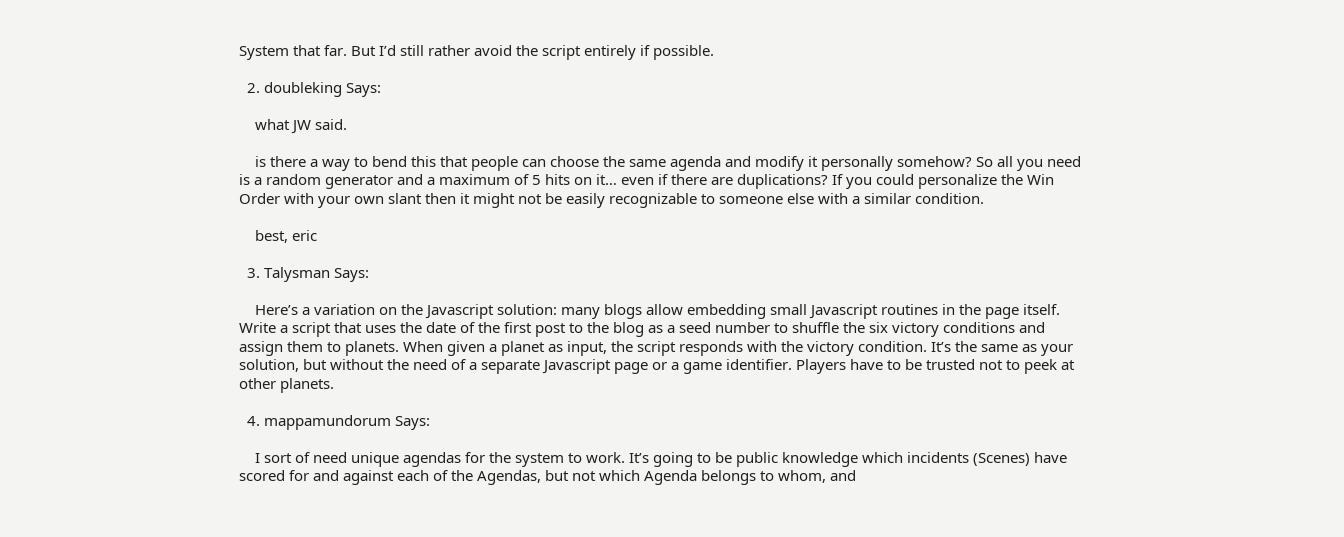System that far. But I’d still rather avoid the script entirely if possible.

  2. doubleking Says:

    what JW said.

    is there a way to bend this that people can choose the same agenda and modify it personally somehow? So all you need is a random generator and a maximum of 5 hits on it… even if there are duplications? If you could personalize the Win Order with your own slant then it might not be easily recognizable to someone else with a similar condition.

    best, eric

  3. Talysman Says:

    Here’s a variation on the Javascript solution: many blogs allow embedding small Javascript routines in the page itself. Write a script that uses the date of the first post to the blog as a seed number to shuffle the six victory conditions and assign them to planets. When given a planet as input, the script responds with the victory condition. It’s the same as your solution, but without the need of a separate Javascript page or a game identifier. Players have to be trusted not to peek at other planets.

  4. mappamundorum Says:

    I sort of need unique agendas for the system to work. It’s going to be public knowledge which incidents (Scenes) have scored for and against each of the Agendas, but not which Agenda belongs to whom, and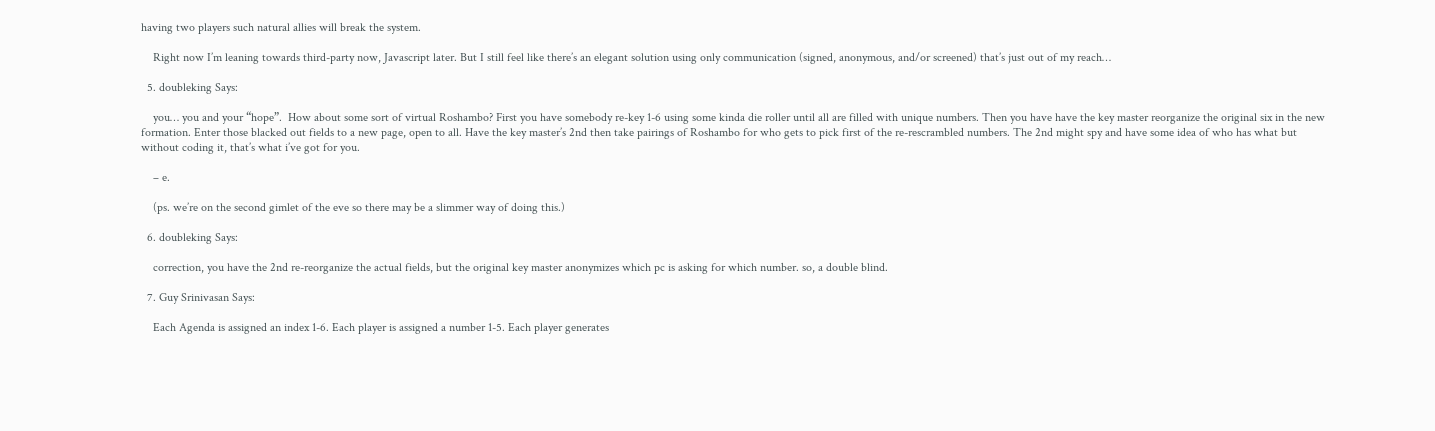having two players such natural allies will break the system.

    Right now I’m leaning towards third-party now, Javascript later. But I still feel like there’s an elegant solution using only communication (signed, anonymous, and/or screened) that’s just out of my reach…

  5. doubleking Says:

    you… you and your “hope”.  How about some sort of virtual Roshambo? First you have somebody re-key 1-6 using some kinda die roller until all are filled with unique numbers. Then you have have the key master reorganize the original six in the new formation. Enter those blacked out fields to a new page, open to all. Have the key master’s 2nd then take pairings of Roshambo for who gets to pick first of the re-rescrambled numbers. The 2nd might spy and have some idea of who has what but without coding it, that’s what i’ve got for you.

    – e.

    (ps. we’re on the second gimlet of the eve so there may be a slimmer way of doing this.)

  6. doubleking Says:

    correction, you have the 2nd re-reorganize the actual fields, but the original key master anonymizes which pc is asking for which number. so, a double blind.

  7. Guy Srinivasan Says:

    Each Agenda is assigned an index 1-6. Each player is assigned a number 1-5. Each player generates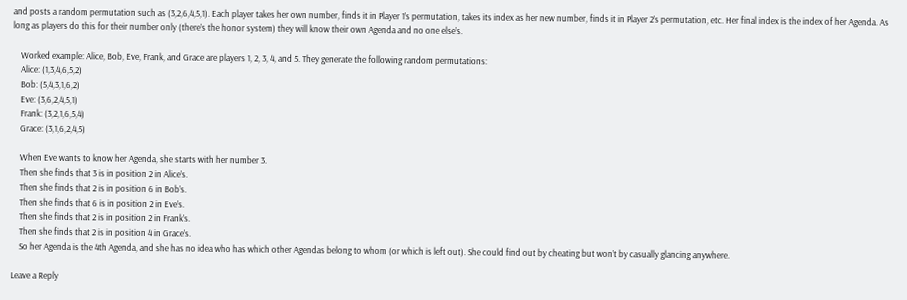and posts a random permutation such as (3,2,6,4,5,1). Each player takes her own number, finds it in Player 1’s permutation, takes its index as her new number, finds it in Player 2’s permutation, etc. Her final index is the index of her Agenda. As long as players do this for their number only (there’s the honor system) they will know their own Agenda and no one else’s.

    Worked example: Alice, Bob, Eve, Frank, and Grace are players 1, 2, 3, 4, and 5. They generate the following random permutations:
    Alice: (1,3,4,6,5,2)
    Bob: (5,4,3,1,6,2)
    Eve: (3,6,2,4,5,1)
    Frank: (3,2,1,6,5,4)
    Grace: (3,1,6,2,4,5)

    When Eve wants to know her Agenda, she starts with her number 3.
    Then she finds that 3 is in position 2 in Alice’s.
    Then she finds that 2 is in position 6 in Bob’s.
    Then she finds that 6 is in position 2 in Eve’s.
    Then she finds that 2 is in position 2 in Frank’s.
    Then she finds that 2 is in position 4 in Grace’s.
    So her Agenda is the 4th Agenda, and she has no idea who has which other Agendas belong to whom (or which is left out). She could find out by cheating but won’t by casually glancing anywhere.

Leave a Reply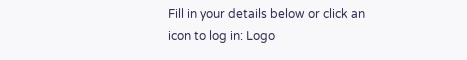Fill in your details below or click an icon to log in: Logo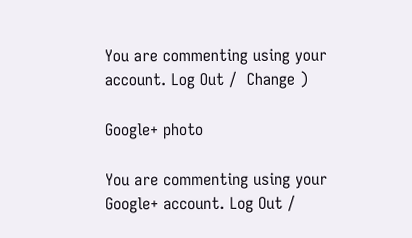You are commenting using your account. Log Out /  Change )

Google+ photo

You are commenting using your Google+ account. Log Out /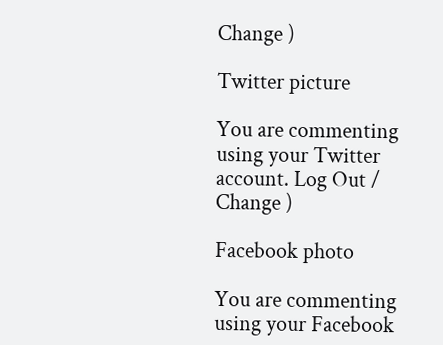Change )

Twitter picture

You are commenting using your Twitter account. Log Out /  Change )

Facebook photo

You are commenting using your Facebook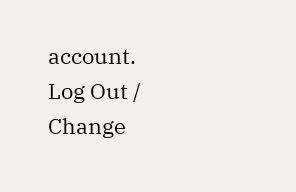account. Log Out /  Change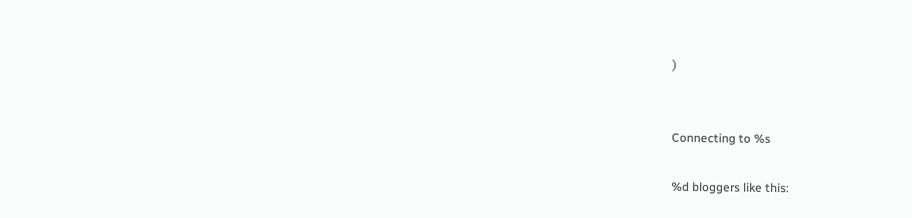)


Connecting to %s

%d bloggers like this: